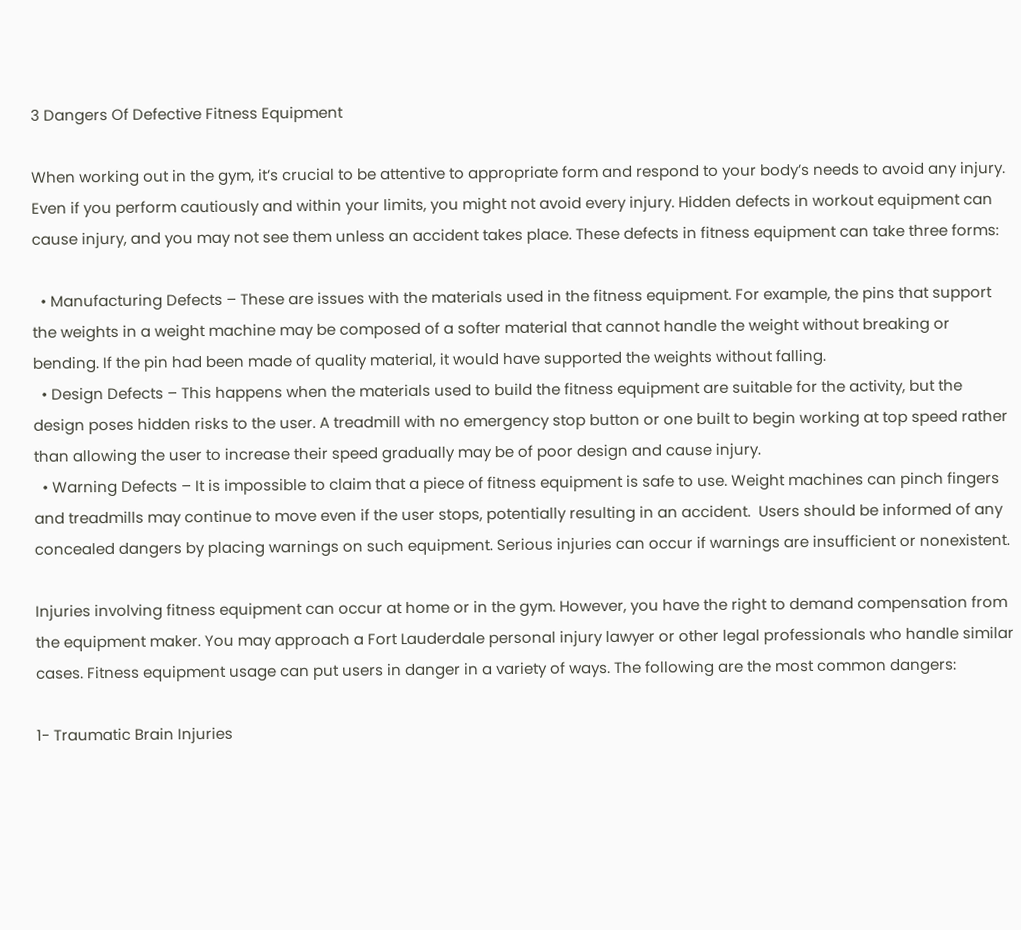3 Dangers Of Defective Fitness Equipment

When working out in the gym, it’s crucial to be attentive to appropriate form and respond to your body’s needs to avoid any injury. Even if you perform cautiously and within your limits, you might not avoid every injury. Hidden defects in workout equipment can cause injury, and you may not see them unless an accident takes place. These defects in fitness equipment can take three forms:

  • Manufacturing Defects – These are issues with the materials used in the fitness equipment. For example, the pins that support the weights in a weight machine may be composed of a softer material that cannot handle the weight without breaking or bending. If the pin had been made of quality material, it would have supported the weights without falling.
  • Design Defects – This happens when the materials used to build the fitness equipment are suitable for the activity, but the design poses hidden risks to the user. A treadmill with no emergency stop button or one built to begin working at top speed rather than allowing the user to increase their speed gradually may be of poor design and cause injury.
  • Warning Defects – It is impossible to claim that a piece of fitness equipment is safe to use. Weight machines can pinch fingers and treadmills may continue to move even if the user stops, potentially resulting in an accident.  Users should be informed of any concealed dangers by placing warnings on such equipment. Serious injuries can occur if warnings are insufficient or nonexistent.

Injuries involving fitness equipment can occur at home or in the gym. However, you have the right to demand compensation from the equipment maker. You may approach a Fort Lauderdale personal injury lawyer or other legal professionals who handle similar cases. Fitness equipment usage can put users in danger in a variety of ways. The following are the most common dangers:

1- Traumatic Brain Injuries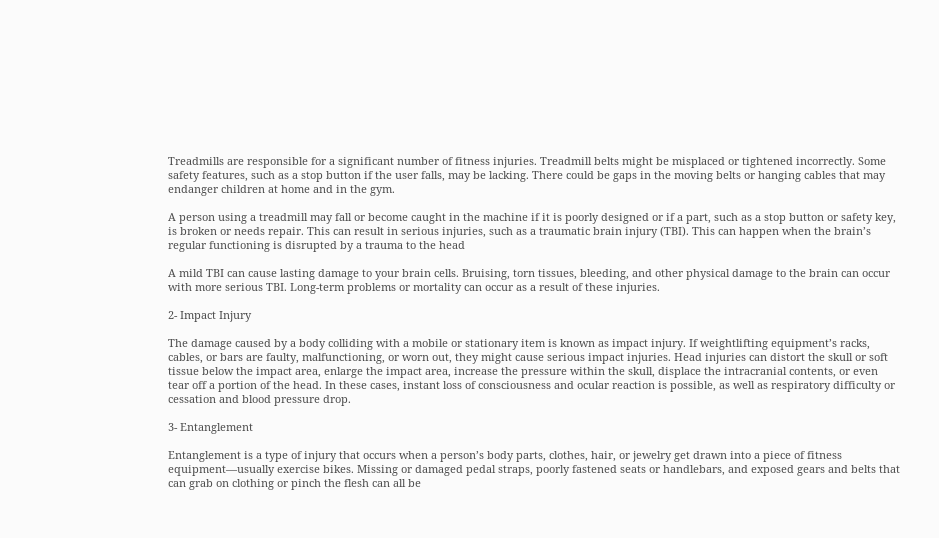Treadmills are responsible for a significant number of fitness injuries. Treadmill belts might be misplaced or tightened incorrectly. Some safety features, such as a stop button if the user falls, may be lacking. There could be gaps in the moving belts or hanging cables that may endanger children at home and in the gym.

A person using a treadmill may fall or become caught in the machine if it is poorly designed or if a part, such as a stop button or safety key, is broken or needs repair. This can result in serious injuries, such as a traumatic brain injury (TBI). This can happen when the brain’s regular functioning is disrupted by a trauma to the head

A mild TBI can cause lasting damage to your brain cells. Bruising, torn tissues, bleeding, and other physical damage to the brain can occur with more serious TBI. Long-term problems or mortality can occur as a result of these injuries.

2- Impact Injury

The damage caused by a body colliding with a mobile or stationary item is known as impact injury. If weightlifting equipment’s racks, cables, or bars are faulty, malfunctioning, or worn out, they might cause serious impact injuries. Head injuries can distort the skull or soft tissue below the impact area, enlarge the impact area, increase the pressure within the skull, displace the intracranial contents, or even tear off a portion of the head. In these cases, instant loss of consciousness and ocular reaction is possible, as well as respiratory difficulty or cessation and blood pressure drop.

3- Entanglement

Entanglement is a type of injury that occurs when a person’s body parts, clothes, hair, or jewelry get drawn into a piece of fitness equipment—usually exercise bikes. Missing or damaged pedal straps, poorly fastened seats or handlebars, and exposed gears and belts that can grab on clothing or pinch the flesh can all be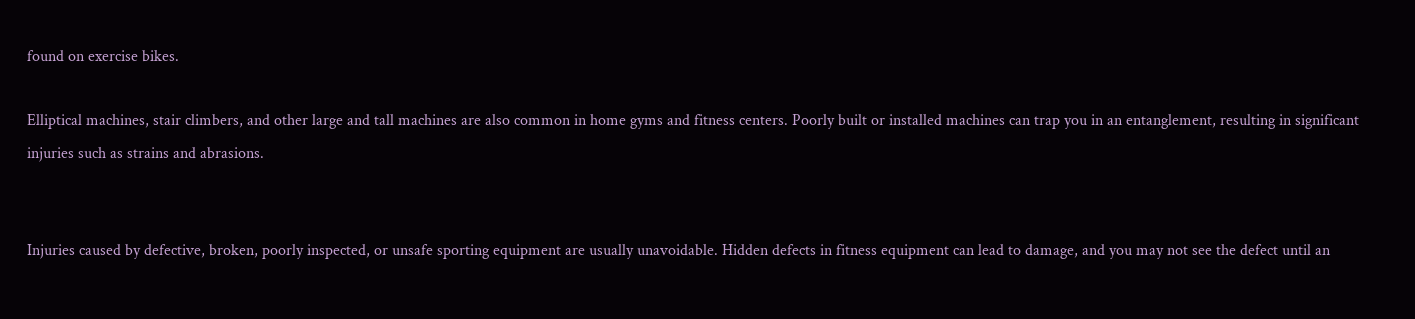found on exercise bikes.

Elliptical machines, stair climbers, and other large and tall machines are also common in home gyms and fitness centers. Poorly built or installed machines can trap you in an entanglement, resulting in significant injuries such as strains and abrasions.


Injuries caused by defective, broken, poorly inspected, or unsafe sporting equipment are usually unavoidable. Hidden defects in fitness equipment can lead to damage, and you may not see the defect until an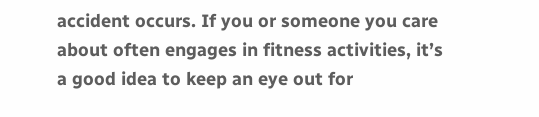accident occurs. If you or someone you care about often engages in fitness activities, it’s a good idea to keep an eye out for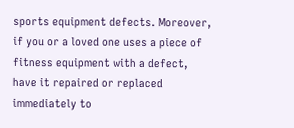sports equipment defects. Moreover, if you or a loved one uses a piece of fitness equipment with a defect, have it repaired or replaced immediately to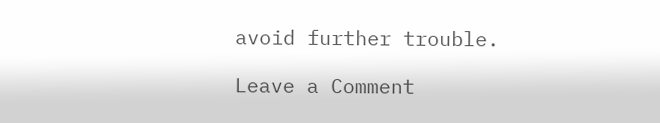avoid further trouble.

Leave a Comment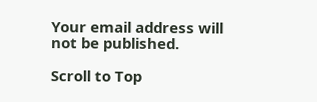Your email address will not be published.

Scroll to Top